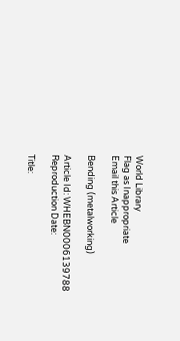World Library
Flag as Inappropriate
Email this Article

Bending (metalworking)

Article Id: WHEBN0006139788
Reproduction Date:

Title: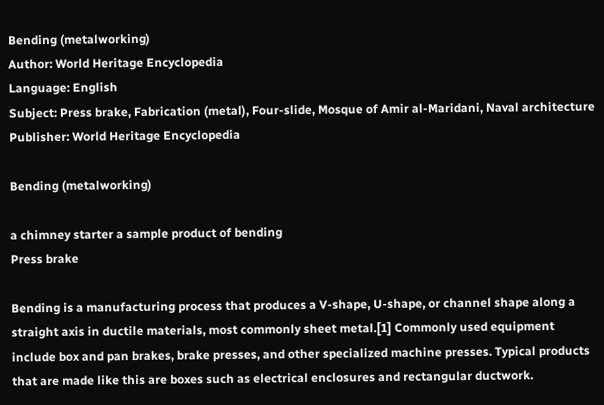Bending (metalworking)
Author: World Heritage Encyclopedia
Language: English
Subject: Press brake, Fabrication (metal), Four-slide, Mosque of Amir al-Maridani, Naval architecture
Publisher: World Heritage Encyclopedia

Bending (metalworking)

a chimney starter a sample product of bending
Press brake

Bending is a manufacturing process that produces a V-shape, U-shape, or channel shape along a straight axis in ductile materials, most commonly sheet metal.[1] Commonly used equipment include box and pan brakes, brake presses, and other specialized machine presses. Typical products that are made like this are boxes such as electrical enclosures and rectangular ductwork.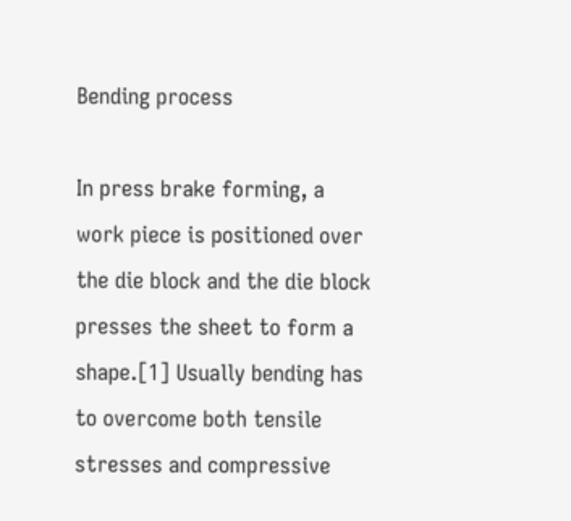Bending process

In press brake forming, a work piece is positioned over the die block and the die block presses the sheet to form a shape.[1] Usually bending has to overcome both tensile stresses and compressive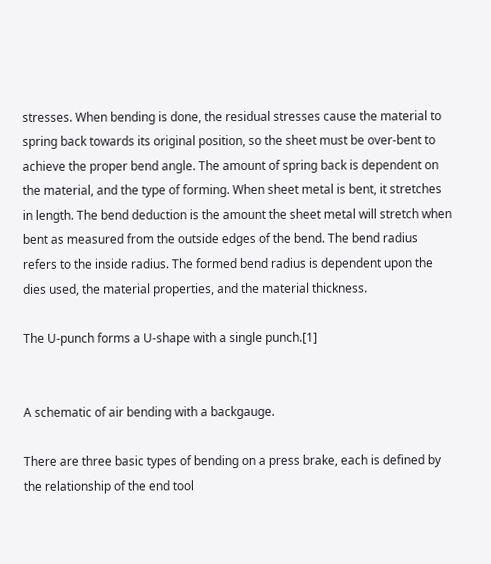stresses. When bending is done, the residual stresses cause the material to spring back towards its original position, so the sheet must be over-bent to achieve the proper bend angle. The amount of spring back is dependent on the material, and the type of forming. When sheet metal is bent, it stretches in length. The bend deduction is the amount the sheet metal will stretch when bent as measured from the outside edges of the bend. The bend radius refers to the inside radius. The formed bend radius is dependent upon the dies used, the material properties, and the material thickness.

The U-punch forms a U-shape with a single punch.[1]


A schematic of air bending with a backgauge.

There are three basic types of bending on a press brake, each is defined by the relationship of the end tool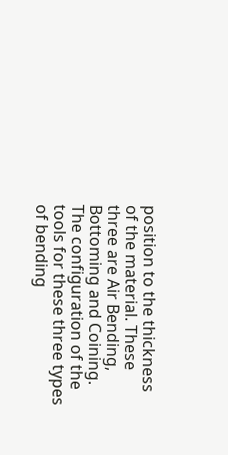position to the thickness of the material. These three are Air Bending, Bottoming and Coining. The configuration of the tools for these three types of bending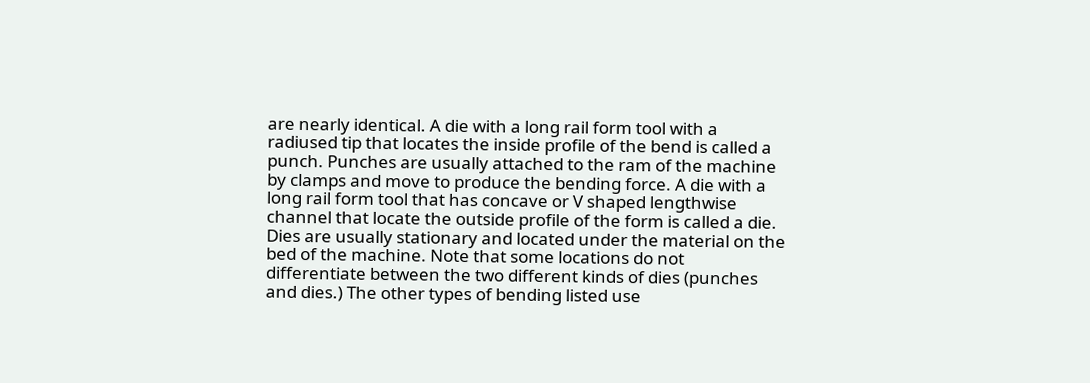are nearly identical. A die with a long rail form tool with a radiused tip that locates the inside profile of the bend is called a punch. Punches are usually attached to the ram of the machine by clamps and move to produce the bending force. A die with a long rail form tool that has concave or V shaped lengthwise channel that locate the outside profile of the form is called a die. Dies are usually stationary and located under the material on the bed of the machine. Note that some locations do not differentiate between the two different kinds of dies (punches and dies.) The other types of bending listed use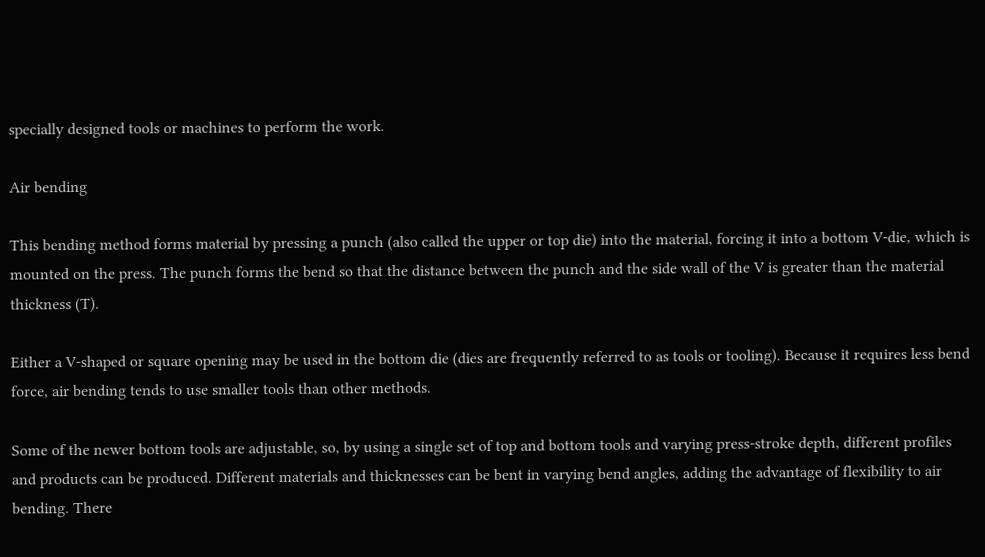specially designed tools or machines to perform the work.

Air bending

This bending method forms material by pressing a punch (also called the upper or top die) into the material, forcing it into a bottom V-die, which is mounted on the press. The punch forms the bend so that the distance between the punch and the side wall of the V is greater than the material thickness (T).

Either a V-shaped or square opening may be used in the bottom die (dies are frequently referred to as tools or tooling). Because it requires less bend force, air bending tends to use smaller tools than other methods.

Some of the newer bottom tools are adjustable, so, by using a single set of top and bottom tools and varying press-stroke depth, different profiles and products can be produced. Different materials and thicknesses can be bent in varying bend angles, adding the advantage of flexibility to air bending. There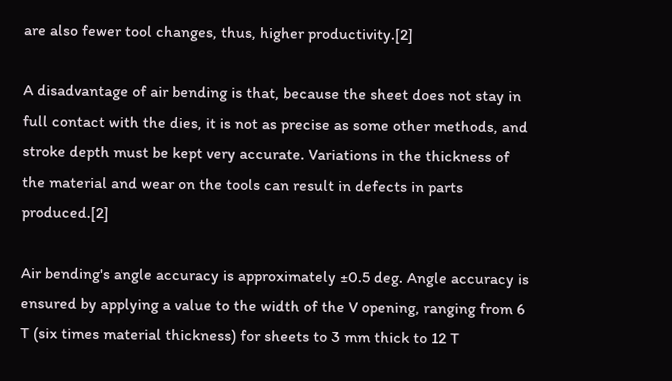are also fewer tool changes, thus, higher productivity.[2]

A disadvantage of air bending is that, because the sheet does not stay in full contact with the dies, it is not as precise as some other methods, and stroke depth must be kept very accurate. Variations in the thickness of the material and wear on the tools can result in defects in parts produced.[2]

Air bending's angle accuracy is approximately ±0.5 deg. Angle accuracy is ensured by applying a value to the width of the V opening, ranging from 6 T (six times material thickness) for sheets to 3 mm thick to 12 T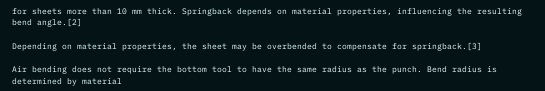for sheets more than 10 mm thick. Springback depends on material properties, influencing the resulting bend angle.[2]

Depending on material properties, the sheet may be overbended to compensate for springback.[3]

Air bending does not require the bottom tool to have the same radius as the punch. Bend radius is determined by material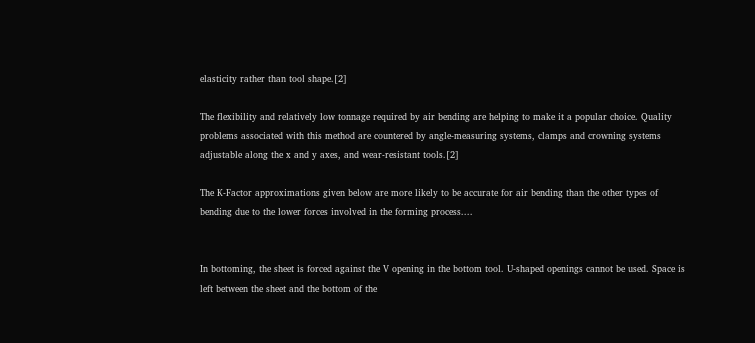elasticity rather than tool shape.[2]

The flexibility and relatively low tonnage required by air bending are helping to make it a popular choice. Quality problems associated with this method are countered by angle-measuring systems, clamps and crowning systems adjustable along the x and y axes, and wear-resistant tools.[2]

The K-Factor approximations given below are more likely to be accurate for air bending than the other types of bending due to the lower forces involved in the forming process....


In bottoming, the sheet is forced against the V opening in the bottom tool. U-shaped openings cannot be used. Space is left between the sheet and the bottom of the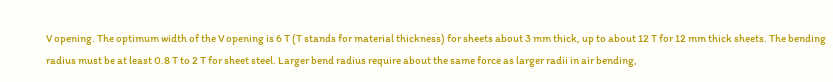V opening. The optimum width of the V opening is 6 T (T stands for material thickness) for sheets about 3 mm thick, up to about 12 T for 12 mm thick sheets. The bending radius must be at least 0.8 T to 2 T for sheet steel. Larger bend radius require about the same force as larger radii in air bending,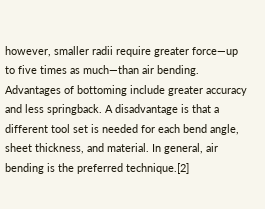however, smaller radii require greater force—up to five times as much—than air bending. Advantages of bottoming include greater accuracy and less springback. A disadvantage is that a different tool set is needed for each bend angle, sheet thickness, and material. In general, air bending is the preferred technique.[2]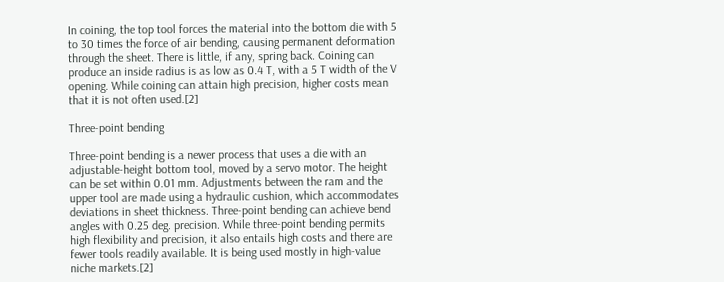In coining, the top tool forces the material into the bottom die with 5 to 30 times the force of air bending, causing permanent deformation through the sheet. There is little, if any, spring back. Coining can produce an inside radius is as low as 0.4 T, with a 5 T width of the V opening. While coining can attain high precision, higher costs mean that it is not often used.[2]

Three-point bending

Three-point bending is a newer process that uses a die with an adjustable-height bottom tool, moved by a servo motor. The height can be set within 0.01 mm. Adjustments between the ram and the upper tool are made using a hydraulic cushion, which accommodates deviations in sheet thickness. Three-point bending can achieve bend angles with 0.25 deg. precision. While three-point bending permits high flexibility and precision, it also entails high costs and there are fewer tools readily available. It is being used mostly in high-value niche markets.[2]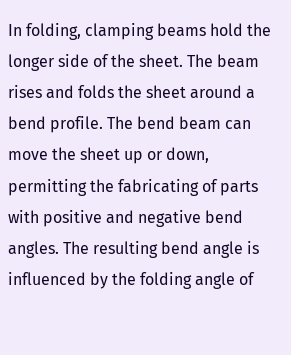In folding, clamping beams hold the longer side of the sheet. The beam rises and folds the sheet around a bend profile. The bend beam can move the sheet up or down, permitting the fabricating of parts with positive and negative bend angles. The resulting bend angle is influenced by the folding angle of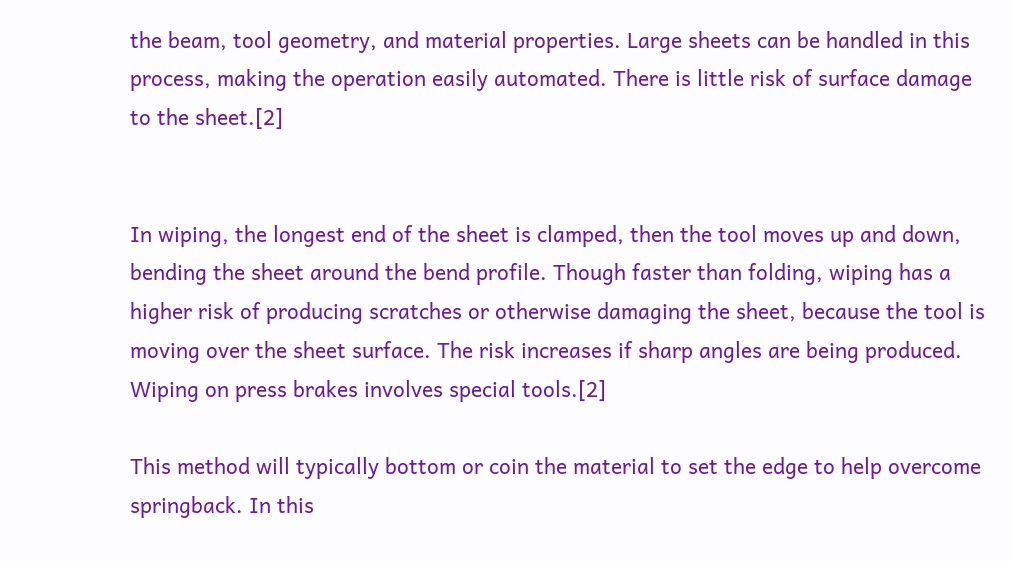the beam, tool geometry, and material properties. Large sheets can be handled in this process, making the operation easily automated. There is little risk of surface damage to the sheet.[2]


In wiping, the longest end of the sheet is clamped, then the tool moves up and down, bending the sheet around the bend profile. Though faster than folding, wiping has a higher risk of producing scratches or otherwise damaging the sheet, because the tool is moving over the sheet surface. The risk increases if sharp angles are being produced. Wiping on press brakes involves special tools.[2]

This method will typically bottom or coin the material to set the edge to help overcome springback. In this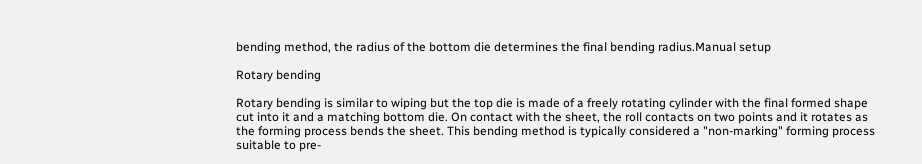bending method, the radius of the bottom die determines the final bending radius.Manual setup

Rotary bending

Rotary bending is similar to wiping but the top die is made of a freely rotating cylinder with the final formed shape cut into it and a matching bottom die. On contact with the sheet, the roll contacts on two points and it rotates as the forming process bends the sheet. This bending method is typically considered a "non-marking" forming process suitable to pre-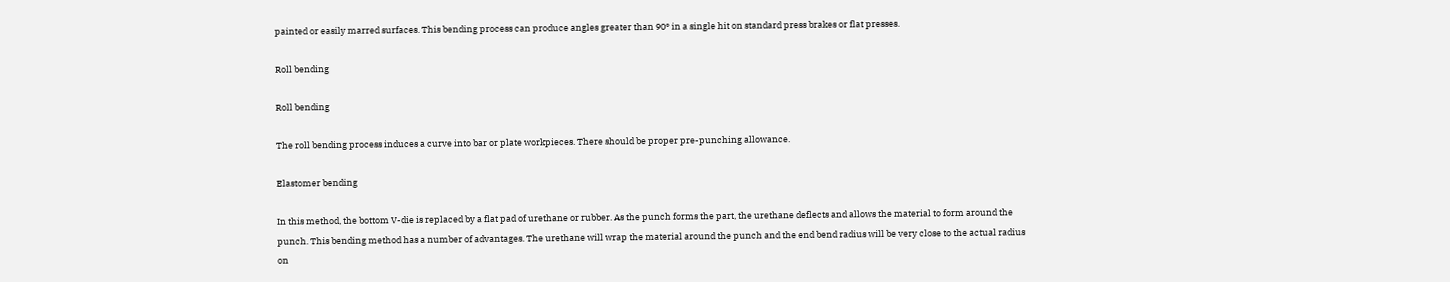painted or easily marred surfaces. This bending process can produce angles greater than 90° in a single hit on standard press brakes or flat presses.

Roll bending

Roll bending

The roll bending process induces a curve into bar or plate workpieces. There should be proper pre-punching allowance.

Elastomer bending

In this method, the bottom V-die is replaced by a flat pad of urethane or rubber. As the punch forms the part, the urethane deflects and allows the material to form around the punch. This bending method has a number of advantages. The urethane will wrap the material around the punch and the end bend radius will be very close to the actual radius on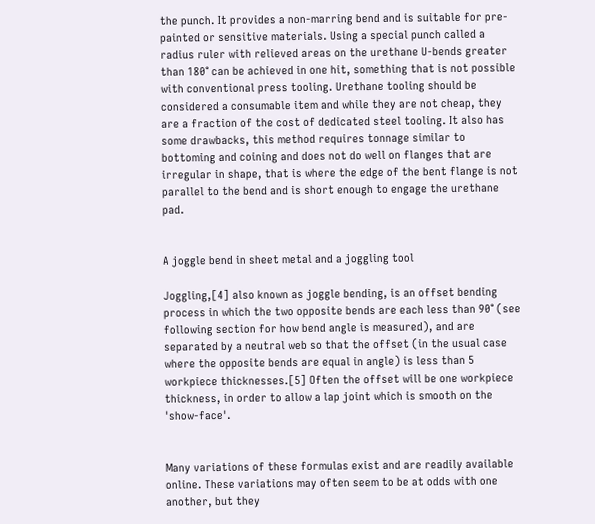the punch. It provides a non-marring bend and is suitable for pre-painted or sensitive materials. Using a special punch called a radius ruler with relieved areas on the urethane U-bends greater than 180° can be achieved in one hit, something that is not possible with conventional press tooling. Urethane tooling should be considered a consumable item and while they are not cheap, they are a fraction of the cost of dedicated steel tooling. It also has some drawbacks, this method requires tonnage similar to bottoming and coining and does not do well on flanges that are irregular in shape, that is where the edge of the bent flange is not parallel to the bend and is short enough to engage the urethane pad.


A joggle bend in sheet metal and a joggling tool

Joggling,[4] also known as joggle bending, is an offset bending process in which the two opposite bends are each less than 90° (see following section for how bend angle is measured), and are separated by a neutral web so that the offset (in the usual case where the opposite bends are equal in angle) is less than 5 workpiece thicknesses.[5] Often the offset will be one workpiece thickness, in order to allow a lap joint which is smooth on the 'show-face'.


Many variations of these formulas exist and are readily available online. These variations may often seem to be at odds with one another, but they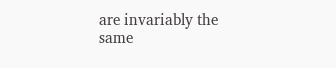are invariably the same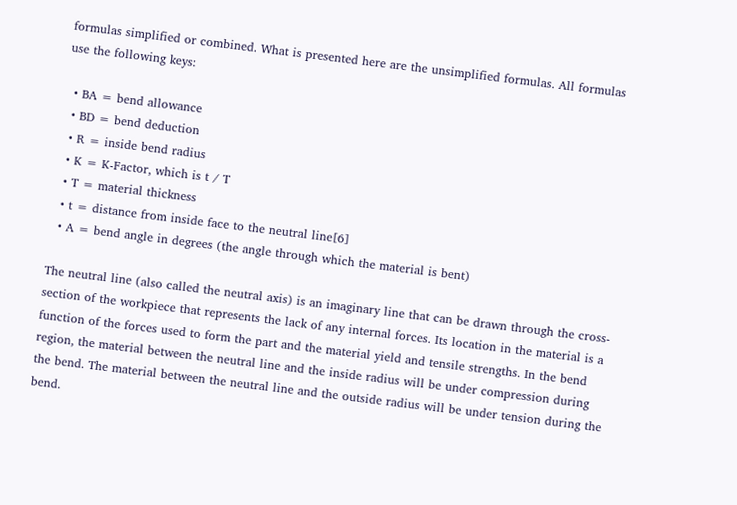formulas simplified or combined. What is presented here are the unsimplified formulas. All formulas use the following keys:

  • BA = bend allowance
  • BD = bend deduction
  • R = inside bend radius
  • K = K-Factor, which is t / T
  • T = material thickness
  • t = distance from inside face to the neutral line[6]
  • A = bend angle in degrees (the angle through which the material is bent)

The neutral line (also called the neutral axis) is an imaginary line that can be drawn through the cross-section of the workpiece that represents the lack of any internal forces. Its location in the material is a function of the forces used to form the part and the material yield and tensile strengths. In the bend region, the material between the neutral line and the inside radius will be under compression during the bend. The material between the neutral line and the outside radius will be under tension during the bend.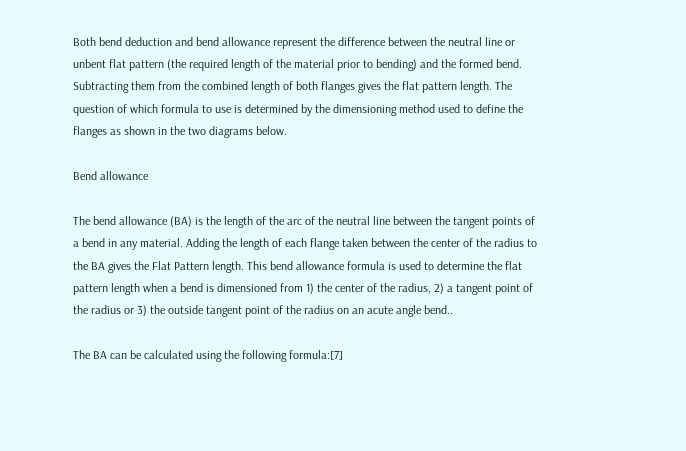Both bend deduction and bend allowance represent the difference between the neutral line or unbent flat pattern (the required length of the material prior to bending) and the formed bend. Subtracting them from the combined length of both flanges gives the flat pattern length. The question of which formula to use is determined by the dimensioning method used to define the flanges as shown in the two diagrams below.

Bend allowance

The bend allowance (BA) is the length of the arc of the neutral line between the tangent points of a bend in any material. Adding the length of each flange taken between the center of the radius to the BA gives the Flat Pattern length. This bend allowance formula is used to determine the flat pattern length when a bend is dimensioned from 1) the center of the radius, 2) a tangent point of the radius or 3) the outside tangent point of the radius on an acute angle bend..

The BA can be calculated using the following formula:[7]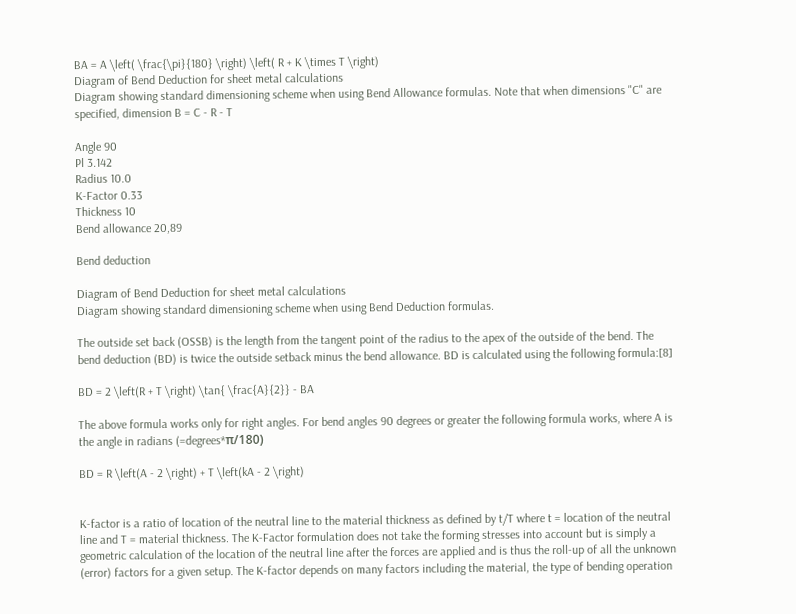BA = A \left( \frac{\pi}{180} \right) \left( R + K \times T \right)
Diagram of Bend Deduction for sheet metal calculations
Diagram showing standard dimensioning scheme when using Bend Allowance formulas. Note that when dimensions "C" are specified, dimension B = C - R - T

Angle 90
Pl 3.142
Radius 10.0
K-Factor 0.33
Thickness 10
Bend allowance 20,89

Bend deduction

Diagram of Bend Deduction for sheet metal calculations
Diagram showing standard dimensioning scheme when using Bend Deduction formulas.

The outside set back (OSSB) is the length from the tangent point of the radius to the apex of the outside of the bend. The bend deduction (BD) is twice the outside setback minus the bend allowance. BD is calculated using the following formula:[8]

BD = 2 \left(R + T \right) \tan{ \frac{A}{2}} - BA

The above formula works only for right angles. For bend angles 90 degrees or greater the following formula works, where A is the angle in radians (=degrees*π/180)

BD = R \left(A - 2 \right) + T \left(kA - 2 \right)


K-factor is a ratio of location of the neutral line to the material thickness as defined by t/T where t = location of the neutral line and T = material thickness. The K-Factor formulation does not take the forming stresses into account but is simply a geometric calculation of the location of the neutral line after the forces are applied and is thus the roll-up of all the unknown (error) factors for a given setup. The K-factor depends on many factors including the material, the type of bending operation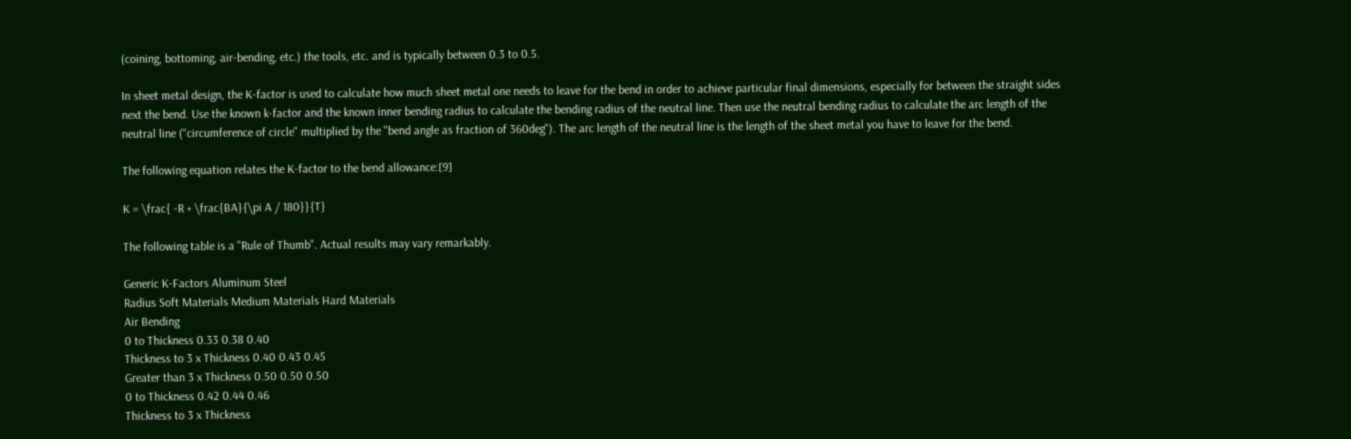(coining, bottoming, air-bending, etc.) the tools, etc. and is typically between 0.3 to 0.5.

In sheet metal design, the K-factor is used to calculate how much sheet metal one needs to leave for the bend in order to achieve particular final dimensions, especially for between the straight sides next the bend. Use the known k-factor and the known inner bending radius to calculate the bending radius of the neutral line. Then use the neutral bending radius to calculate the arc length of the neutral line ("circumference of circle" multiplied by the "bend angle as fraction of 360deg"). The arc length of the neutral line is the length of the sheet metal you have to leave for the bend.

The following equation relates the K-factor to the bend allowance:[9]

K = \frac{ -R + \frac{BA}{\pi A / 180}}{T}

The following table is a "Rule of Thumb". Actual results may vary remarkably.

Generic K-Factors Aluminum Steel
Radius Soft Materials Medium Materials Hard Materials
Air Bending
0 to Thickness 0.33 0.38 0.40
Thickness to 3 x Thickness 0.40 0.43 0.45
Greater than 3 x Thickness 0.50 0.50 0.50
0 to Thickness 0.42 0.44 0.46
Thickness to 3 x Thickness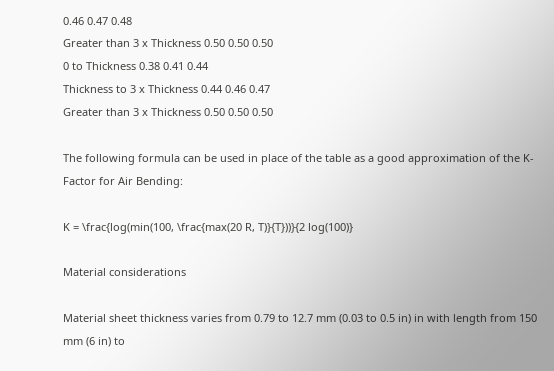0.46 0.47 0.48
Greater than 3 x Thickness 0.50 0.50 0.50
0 to Thickness 0.38 0.41 0.44
Thickness to 3 x Thickness 0.44 0.46 0.47
Greater than 3 x Thickness 0.50 0.50 0.50

The following formula can be used in place of the table as a good approximation of the K-Factor for Air Bending:

K = \frac{log(min(100, \frac{max(20 R, T)}{T}))}{2 log(100)}

Material considerations

Material sheet thickness varies from 0.79 to 12.7 mm (0.03 to 0.5 in) in with length from 150 mm (6 in) to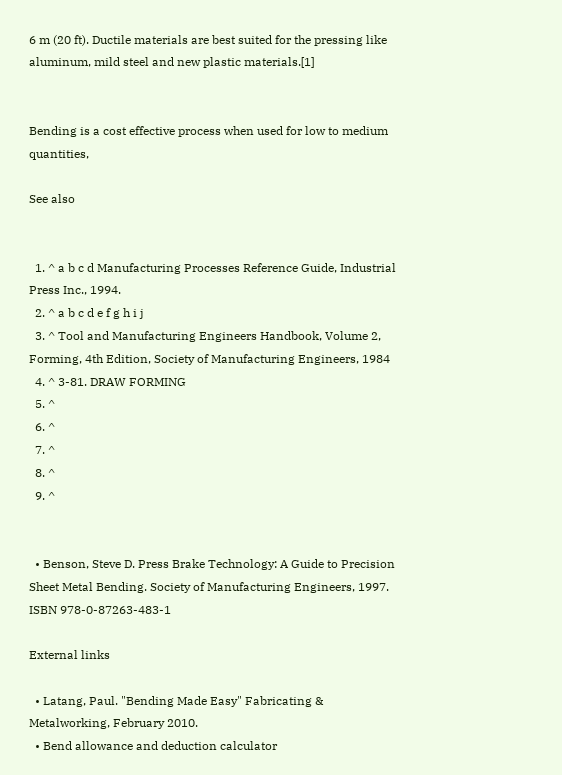6 m (20 ft). Ductile materials are best suited for the pressing like aluminum, mild steel and new plastic materials.[1]


Bending is a cost effective process when used for low to medium quantities,

See also


  1. ^ a b c d Manufacturing Processes Reference Guide, Industrial Press Inc., 1994.
  2. ^ a b c d e f g h i j
  3. ^ Tool and Manufacturing Engineers Handbook, Volume 2, Forming, 4th Edition, Society of Manufacturing Engineers, 1984
  4. ^ 3-81. DRAW FORMING
  5. ^
  6. ^
  7. ^
  8. ^
  9. ^


  • Benson, Steve D. Press Brake Technology: A Guide to Precision Sheet Metal Bending. Society of Manufacturing Engineers, 1997. ISBN 978-0-87263-483-1

External links

  • Latang, Paul. "Bending Made Easy" Fabricating & Metalworking, February 2010.
  • Bend allowance and deduction calculator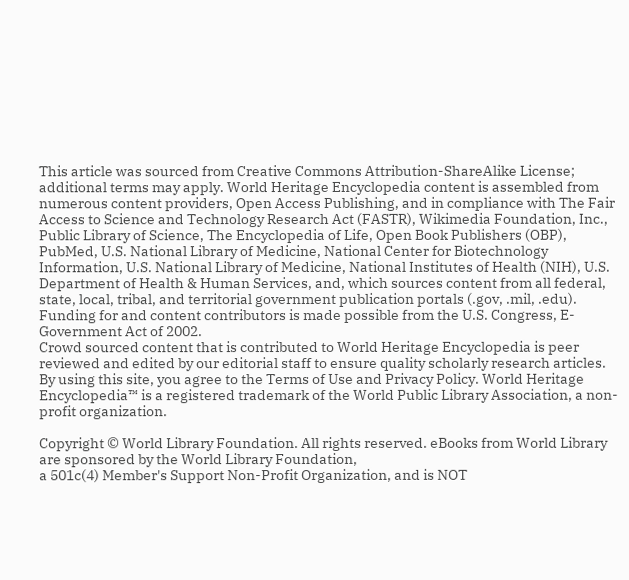This article was sourced from Creative Commons Attribution-ShareAlike License; additional terms may apply. World Heritage Encyclopedia content is assembled from numerous content providers, Open Access Publishing, and in compliance with The Fair Access to Science and Technology Research Act (FASTR), Wikimedia Foundation, Inc., Public Library of Science, The Encyclopedia of Life, Open Book Publishers (OBP), PubMed, U.S. National Library of Medicine, National Center for Biotechnology Information, U.S. National Library of Medicine, National Institutes of Health (NIH), U.S. Department of Health & Human Services, and, which sources content from all federal, state, local, tribal, and territorial government publication portals (.gov, .mil, .edu). Funding for and content contributors is made possible from the U.S. Congress, E-Government Act of 2002.
Crowd sourced content that is contributed to World Heritage Encyclopedia is peer reviewed and edited by our editorial staff to ensure quality scholarly research articles.
By using this site, you agree to the Terms of Use and Privacy Policy. World Heritage Encyclopedia™ is a registered trademark of the World Public Library Association, a non-profit organization.

Copyright © World Library Foundation. All rights reserved. eBooks from World Library are sponsored by the World Library Foundation,
a 501c(4) Member's Support Non-Profit Organization, and is NOT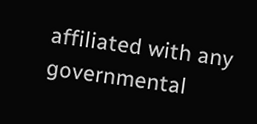affiliated with any governmental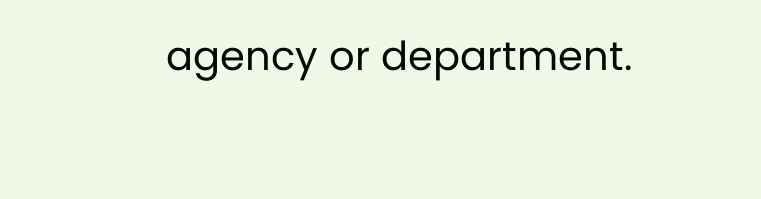agency or department.